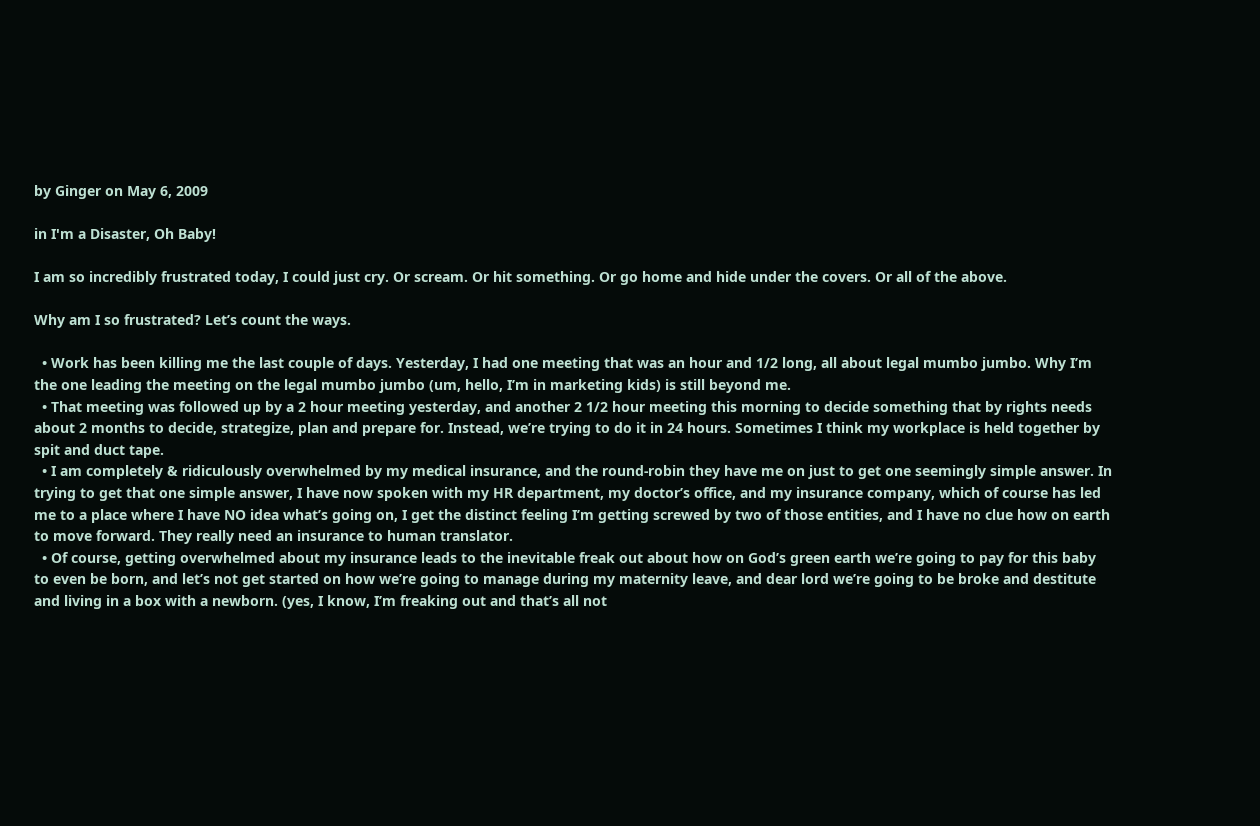by Ginger on May 6, 2009

in I'm a Disaster, Oh Baby!

I am so incredibly frustrated today, I could just cry. Or scream. Or hit something. Or go home and hide under the covers. Or all of the above.

Why am I so frustrated? Let’s count the ways.

  • Work has been killing me the last couple of days. Yesterday, I had one meeting that was an hour and 1/2 long, all about legal mumbo jumbo. Why I’m the one leading the meeting on the legal mumbo jumbo (um, hello, I’m in marketing kids) is still beyond me.
  • That meeting was followed up by a 2 hour meeting yesterday, and another 2 1/2 hour meeting this morning to decide something that by rights needs about 2 months to decide, strategize, plan and prepare for. Instead, we’re trying to do it in 24 hours. Sometimes I think my workplace is held together by spit and duct tape.
  • I am completely & ridiculously overwhelmed by my medical insurance, and the round-robin they have me on just to get one seemingly simple answer. In trying to get that one simple answer, I have now spoken with my HR department, my doctor’s office, and my insurance company, which of course has led me to a place where I have NO idea what’s going on, I get the distinct feeling I’m getting screwed by two of those entities, and I have no clue how on earth to move forward. They really need an insurance to human translator.
  • Of course, getting overwhelmed about my insurance leads to the inevitable freak out about how on God’s green earth we’re going to pay for this baby to even be born, and let’s not get started on how we’re going to manage during my maternity leave, and dear lord we’re going to be broke and destitute and living in a box with a newborn. (yes, I know, I’m freaking out and that’s all not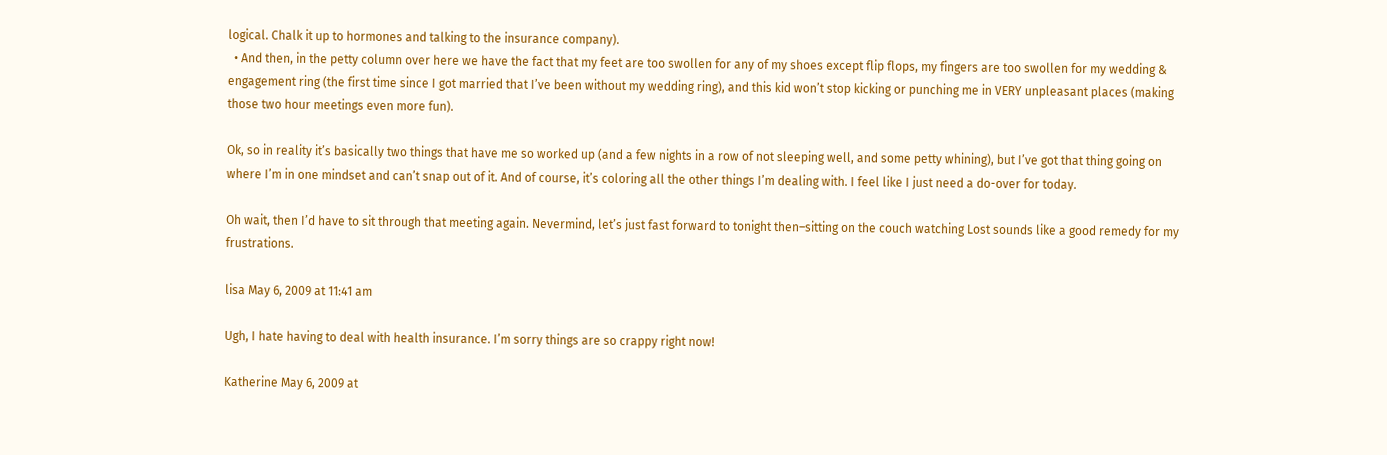logical. Chalk it up to hormones and talking to the insurance company).
  • And then, in the petty column over here we have the fact that my feet are too swollen for any of my shoes except flip flops, my fingers are too swollen for my wedding & engagement ring (the first time since I got married that I’ve been without my wedding ring), and this kid won’t stop kicking or punching me in VERY unpleasant places (making those two hour meetings even more fun).

Ok, so in reality it’s basically two things that have me so worked up (and a few nights in a row of not sleeping well, and some petty whining), but I’ve got that thing going on where I’m in one mindset and can’t snap out of it. And of course, it’s coloring all the other things I’m dealing with. I feel like I just need a do-over for today.

Oh wait, then I’d have to sit through that meeting again. Nevermind, let’s just fast forward to tonight then–sitting on the couch watching Lost sounds like a good remedy for my frustrations.

lisa May 6, 2009 at 11:41 am

Ugh, I hate having to deal with health insurance. I’m sorry things are so crappy right now!

Katherine May 6, 2009 at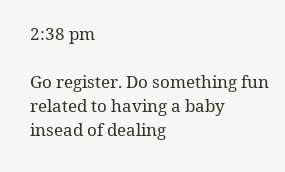2:38 pm

Go register. Do something fun related to having a baby insead of dealing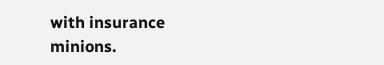with insurance minions.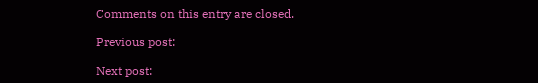Comments on this entry are closed.

Previous post:

Next post: